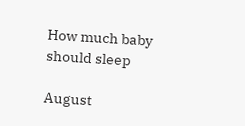How much baby should sleep

August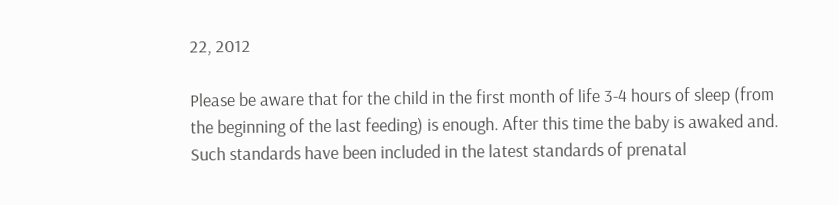22, 2012

Please be aware that for the child in the first month of life 3-4 hours of sleep (from the beginning of the last feeding) is enough. After this time the baby is awaked and. Such standards have been included in the latest standards of prenatal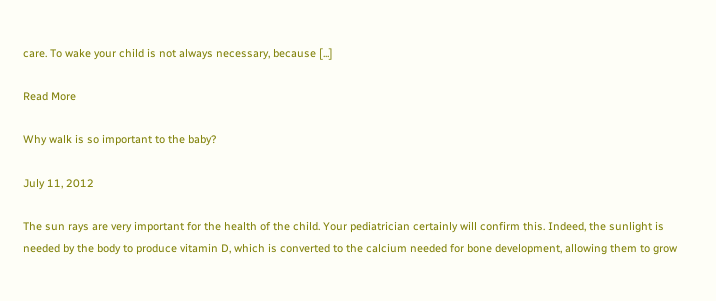care. To wake your child is not always necessary, because [...]

Read More

Why walk is so important to the baby?

July 11, 2012

The sun rays are very important for the health of the child. Your pediatrician certainly will confirm this. Indeed, the sunlight is needed by the body to produce vitamin D, which is converted to the calcium needed for bone development, allowing them to grow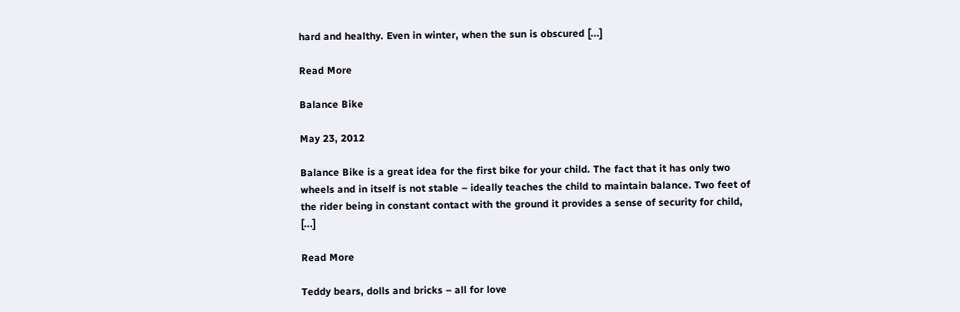hard and healthy. Even in winter, when the sun is obscured [...]

Read More

Balance Bike

May 23, 2012

Balance Bike is a great idea for the first bike for your child. The fact that it has only two wheels and in itself is not stable – ideally teaches the child to maintain balance. Two feet of the rider being in constant contact with the ground it provides a sense of security for child, [...]

Read More

Teddy bears, dolls and bricks – all for love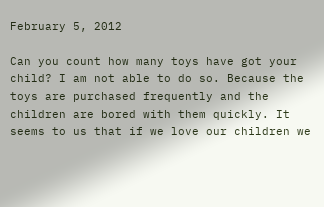February 5, 2012

Can you count how many toys have got your child? I am not able to do so. Because the toys are purchased frequently and the children are bored with them quickly. It seems to us that if we love our children we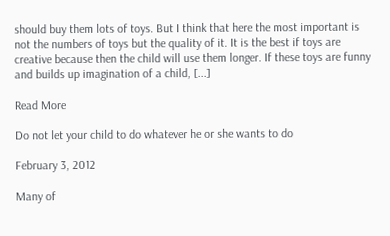should buy them lots of toys. But I think that here the most important is not the numbers of toys but the quality of it. It is the best if toys are creative because then the child will use them longer. If these toys are funny and builds up imagination of a child, [...]

Read More

Do not let your child to do whatever he or she wants to do

February 3, 2012

Many of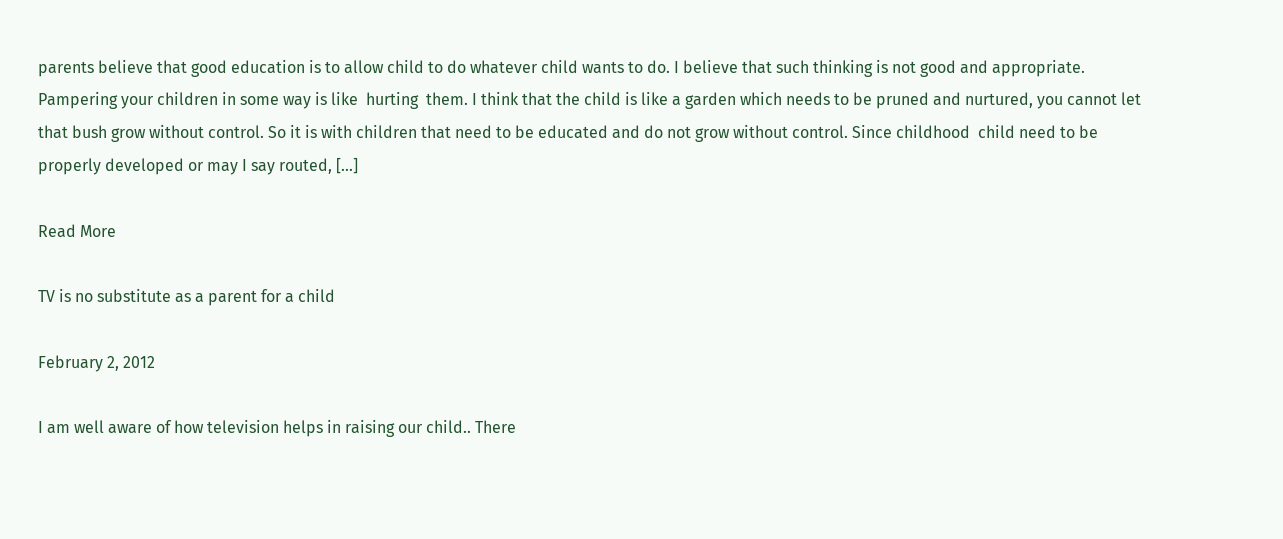parents believe that good education is to allow child to do whatever child wants to do. I believe that such thinking is not good and appropriate. Pampering your children in some way is like  hurting  them. I think that the child is like a garden which needs to be pruned and nurtured, you cannot let that bush grow without control. So it is with children that need to be educated and do not grow without control. Since childhood  child need to be properly developed or may I say routed, [...]

Read More

TV is no substitute as a parent for a child

February 2, 2012

I am well aware of how television helps in raising our child.. There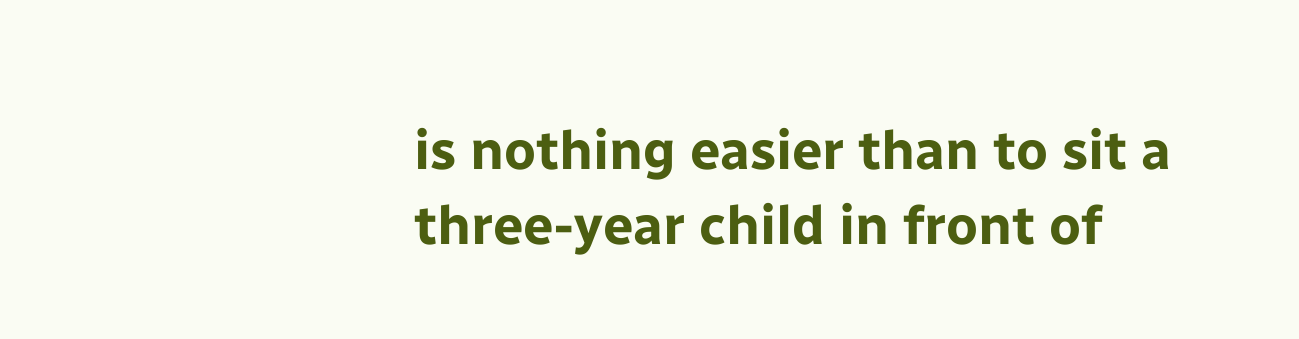is nothing easier than to sit a three-year child in front of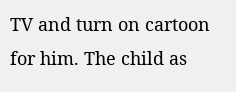TV and turn on cartoon for him. The child as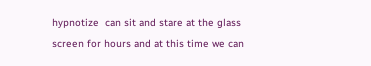hypnotize  can sit and stare at the glass screen for hours and at this time we can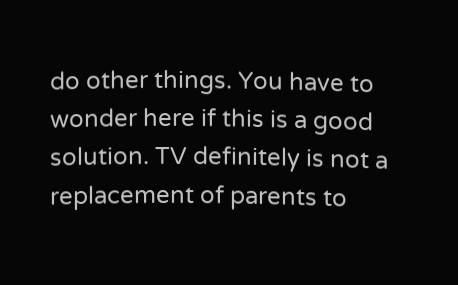do other things. You have to wonder here if this is a good solution. TV definitely is not a replacement of parents to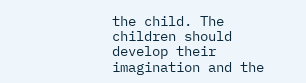the child. The children should develop their imagination and the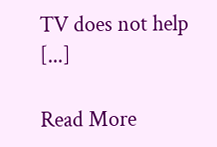TV does not help [...]

Read More